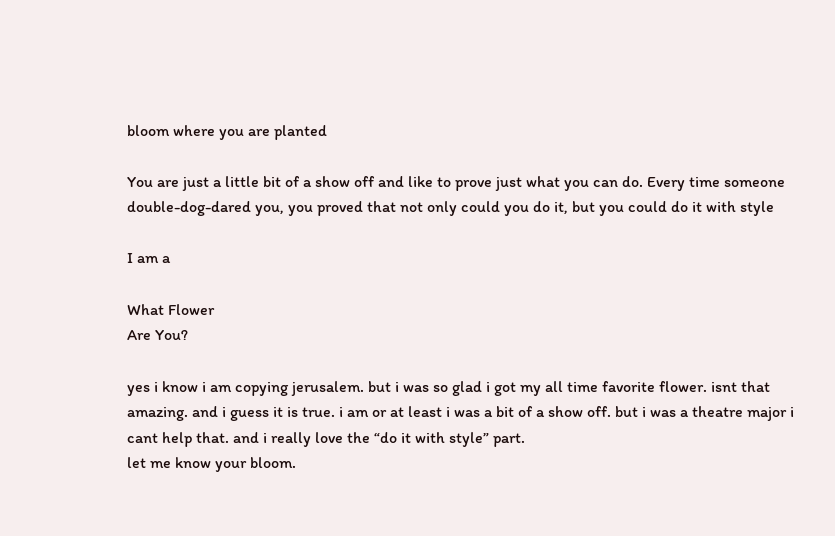bloom where you are planted

You are just a little bit of a show off and like to prove just what you can do. Every time someone double-dog-dared you, you proved that not only could you do it, but you could do it with style

I am a

What Flower
Are You?

yes i know i am copying jerusalem. but i was so glad i got my all time favorite flower. isnt that amazing. and i guess it is true. i am or at least i was a bit of a show off. but i was a theatre major i cant help that. and i really love the “do it with style” part.
let me know your bloom.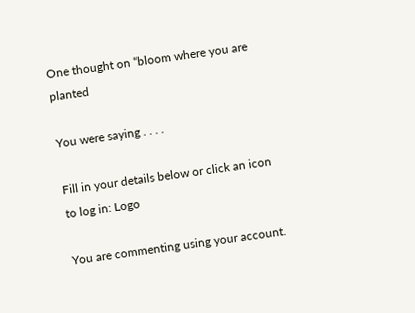One thought on “bloom where you are planted

You were saying . . . .

Fill in your details below or click an icon to log in: Logo

You are commenting using your account.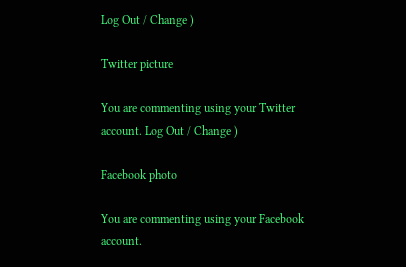Log Out / Change )

Twitter picture

You are commenting using your Twitter account. Log Out / Change )

Facebook photo

You are commenting using your Facebook account.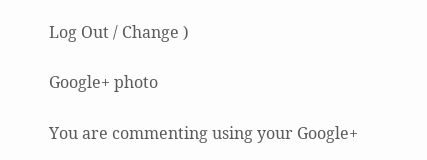Log Out / Change )

Google+ photo

You are commenting using your Google+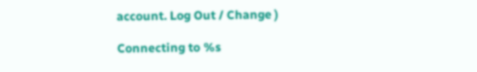account. Log Out / Change )

Connecting to %s